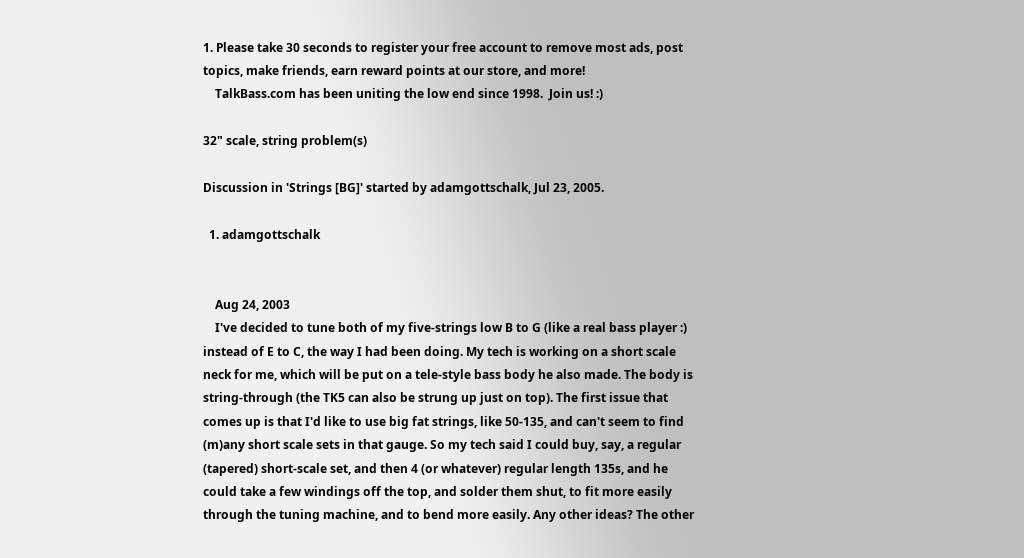1. Please take 30 seconds to register your free account to remove most ads, post topics, make friends, earn reward points at our store, and more!
    TalkBass.com has been uniting the low end since 1998.  Join us! :)

32" scale, string problem(s)

Discussion in 'Strings [BG]' started by adamgottschalk, Jul 23, 2005.

  1. adamgottschalk


    Aug 24, 2003
    I've decided to tune both of my five-strings low B to G (like a real bass player :) instead of E to C, the way I had been doing. My tech is working on a short scale neck for me, which will be put on a tele-style bass body he also made. The body is string-through (the TK5 can also be strung up just on top). The first issue that comes up is that I'd like to use big fat strings, like 50-135, and can't seem to find (m)any short scale sets in that gauge. So my tech said I could buy, say, a regular (tapered) short-scale set, and then 4 (or whatever) regular length 135s, and he could take a few windings off the top, and solder them shut, to fit more easily through the tuning machine, and to bend more easily. Any other ideas? The other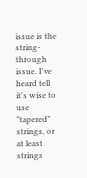issue is the string-through issue. I've heard tell it's wise to use "tapered" strings, or at least strings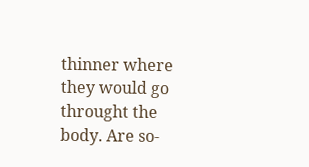thinner where they would go throught the body. Are so-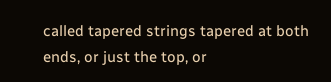called tapered strings tapered at both ends, or just the top, or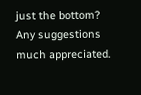just the bottom? Any suggestions much appreciated.